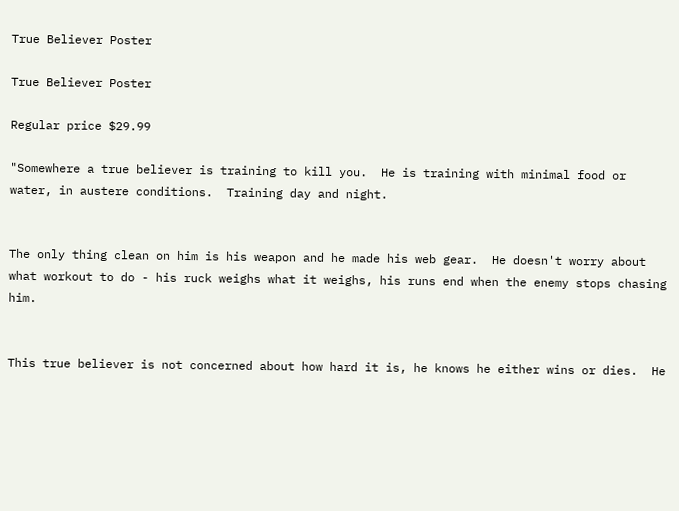True Believer Poster

True Believer Poster

Regular price $29.99

"Somewhere a true believer is training to kill you.  He is training with minimal food or water, in austere conditions.  Training day and night.


The only thing clean on him is his weapon and he made his web gear.  He doesn't worry about what workout to do - his ruck weighs what it weighs, his runs end when the enemy stops chasing him.


This true believer is not concerned about how hard it is, he knows he either wins or dies.  He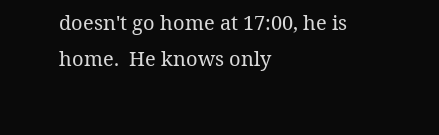doesn't go home at 17:00, he is home.  He knows only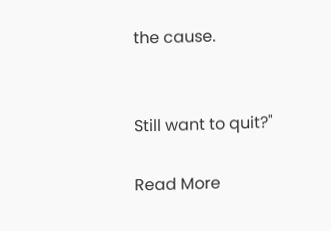the cause.


Still want to quit?"

Read More